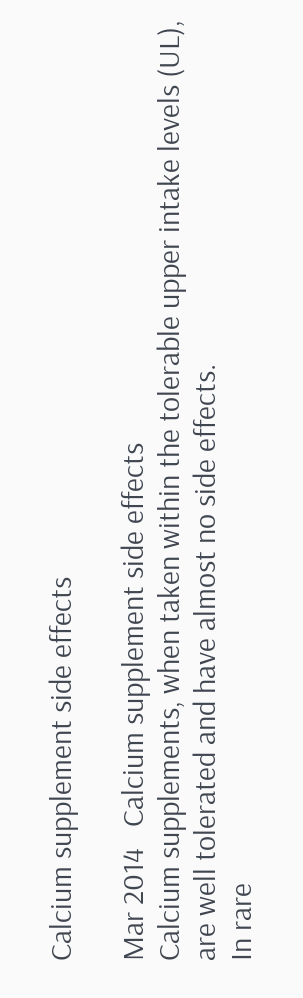Calcium supplement side effects

Mar 2014   Calcium supplement side effects
Calcium supplements, when taken within the tolerable upper intake levels (UL), are well tolerated and have almost no side effects.
In rare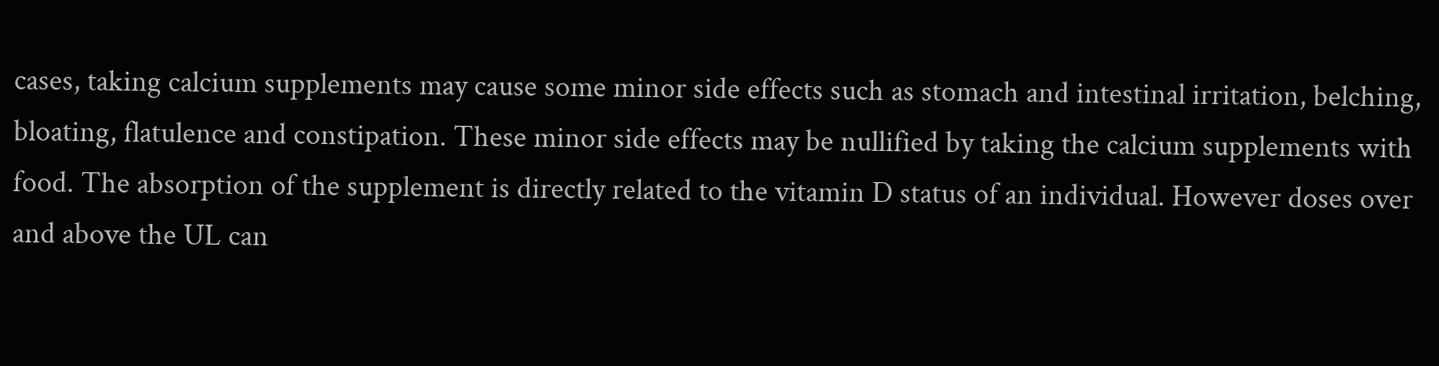cases, taking calcium supplements may cause some minor side effects such as stomach and intestinal irritation, belching, bloating, flatulence and constipation. These minor side effects may be nullified by taking the calcium supplements with food. The absorption of the supplement is directly related to the vitamin D status of an individual. However doses over and above the UL can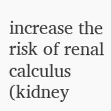increase the risk of renal calculus (kidney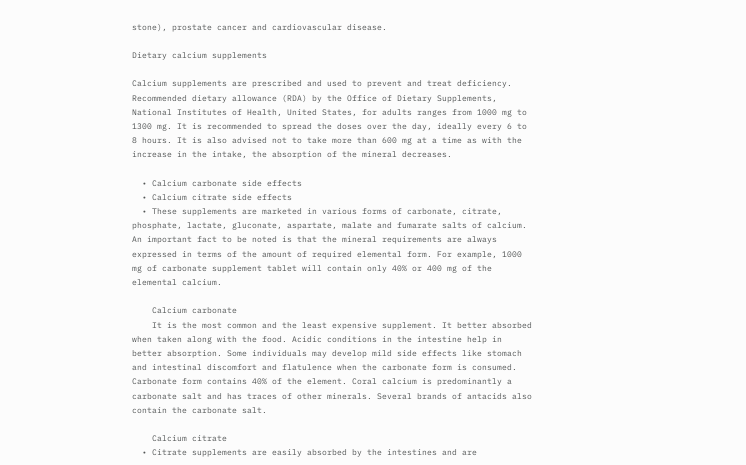stone), prostate cancer and cardiovascular disease.

Dietary calcium supplements

Calcium supplements are prescribed and used to prevent and treat deficiency. Recommended dietary allowance (RDA) by the Office of Dietary Supplements, National Institutes of Health, United States, for adults ranges from 1000 mg to 1300 mg. It is recommended to spread the doses over the day, ideally every 6 to 8 hours. It is also advised not to take more than 600 mg at a time as with the increase in the intake, the absorption of the mineral decreases.

  • Calcium carbonate side effects
  • Calcium citrate side effects
  • These supplements are marketed in various forms of carbonate, citrate, phosphate, lactate, gluconate, aspartate, malate and fumarate salts of calcium. An important fact to be noted is that the mineral requirements are always expressed in terms of the amount of required elemental form. For example, 1000 mg of carbonate supplement tablet will contain only 40% or 400 mg of the elemental calcium.

    Calcium carbonate
    It is the most common and the least expensive supplement. It better absorbed when taken along with the food. Acidic conditions in the intestine help in better absorption. Some individuals may develop mild side effects like stomach and intestinal discomfort and flatulence when the carbonate form is consumed. Carbonate form contains 40% of the element. Coral calcium is predominantly a carbonate salt and has traces of other minerals. Several brands of antacids also contain the carbonate salt.

    Calcium citrate
  • Citrate supplements are easily absorbed by the intestines and are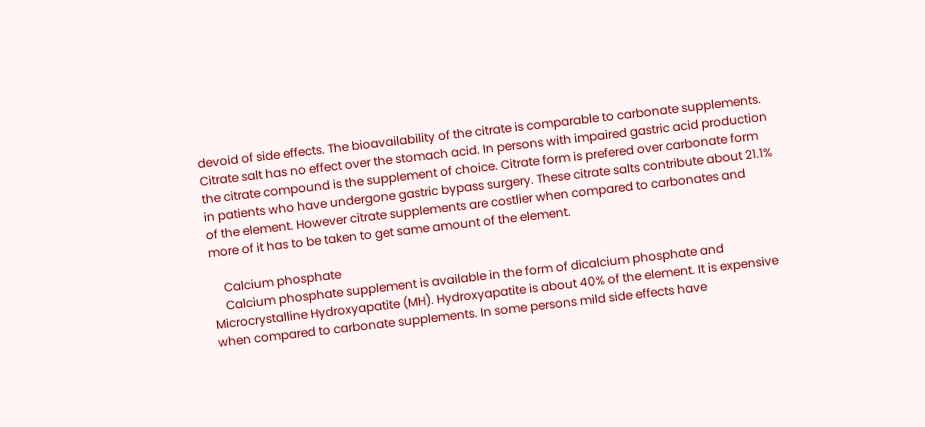devoid of side effects. The bioavailability of the citrate is comparable to carbonate supplements. Citrate salt has no effect over the stomach acid. In persons with impaired gastric acid production the citrate compound is the supplement of choice. Citrate form is prefered over carbonate form in patients who have undergone gastric bypass surgery. These citrate salts contribute about 21.1% of the element. However citrate supplements are costlier when compared to carbonates and more of it has to be taken to get same amount of the element.

    Calcium phosphate
    Calcium phosphate supplement is available in the form of dicalcium phosphate and Microcrystalline Hydroxyapatite (MH). Hydroxyapatite is about 40% of the element. It is expensive when compared to carbonate supplements. In some persons mild side effects have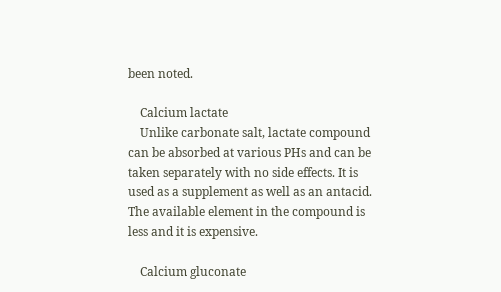been noted.

    Calcium lactate
    Unlike carbonate salt, lactate compound can be absorbed at various PHs and can be taken separately with no side effects. It is used as a supplement as well as an antacid. The available element in the compound is less and it is expensive.

    Calcium gluconate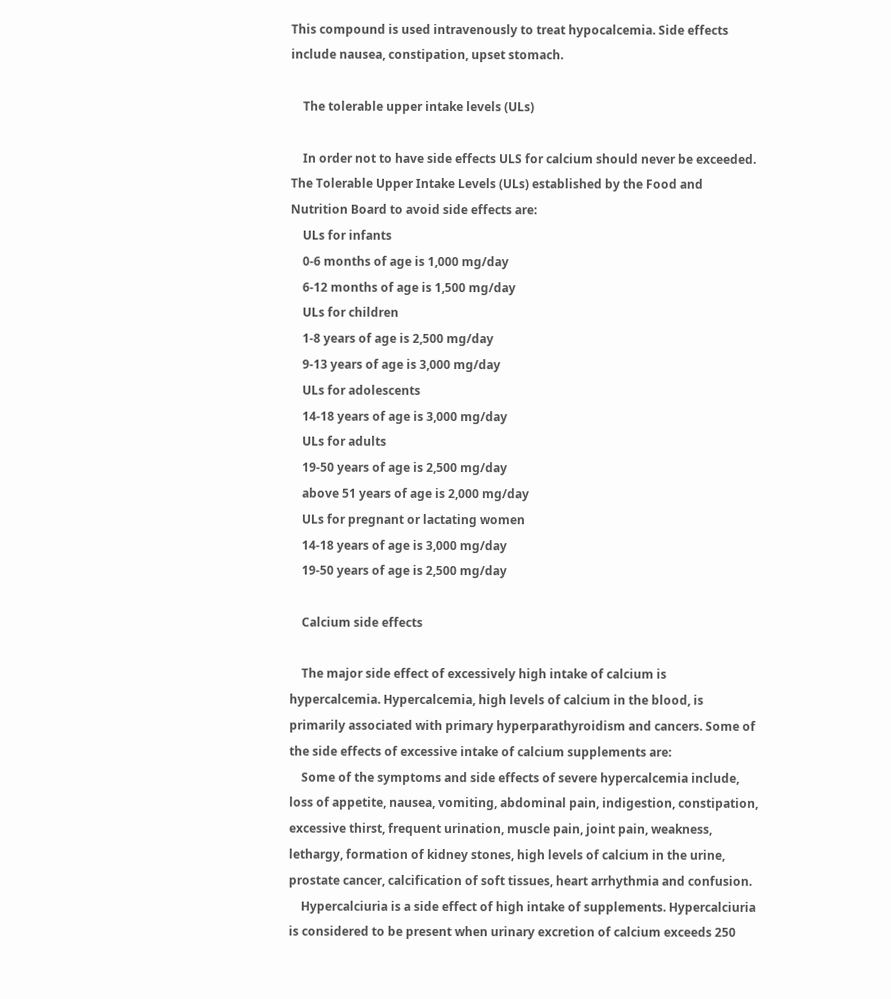This compound is used intravenously to treat hypocalcemia. Side effects include nausea, constipation, upset stomach.

    The tolerable upper intake levels (ULs)

    In order not to have side effects ULS for calcium should never be exceeded. The Tolerable Upper Intake Levels (ULs) established by the Food and Nutrition Board to avoid side effects are:
    ULs for infants
    0-6 months of age is 1,000 mg/day
    6-12 months of age is 1,500 mg/day
    ULs for children
    1-8 years of age is 2,500 mg/day
    9-13 years of age is 3,000 mg/day
    ULs for adolescents
    14-18 years of age is 3,000 mg/day
    ULs for adults
    19-50 years of age is 2,500 mg/day
    above 51 years of age is 2,000 mg/day
    ULs for pregnant or lactating women
    14-18 years of age is 3,000 mg/day
    19-50 years of age is 2,500 mg/day

    Calcium side effects

    The major side effect of excessively high intake of calcium is hypercalcemia. Hypercalcemia, high levels of calcium in the blood, is primarily associated with primary hyperparathyroidism and cancers. Some of the side effects of excessive intake of calcium supplements are:
    Some of the symptoms and side effects of severe hypercalcemia include, loss of appetite, nausea, vomiting, abdominal pain, indigestion, constipation, excessive thirst, frequent urination, muscle pain, joint pain, weakness, lethargy, formation of kidney stones, high levels of calcium in the urine, prostate cancer, calcification of soft tissues, heart arrhythmia and confusion.
    Hypercalciuria is a side effect of high intake of supplements. Hypercalciuria is considered to be present when urinary excretion of calcium exceeds 250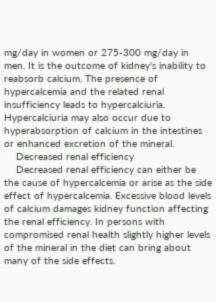mg/day in women or 275-300 mg/day in men. It is the outcome of kidney's inability to reabsorb calcium. The presence of hypercalcemia and the related renal insufficiency leads to hypercalciuria. Hypercalciuria may also occur due to hyperabsorption of calcium in the intestines or enhanced excretion of the mineral.
    Decreased renal efficiency
    Decreased renal efficiency can either be the cause of hypercalcemia or arise as the side effect of hypercalcemia. Excessive blood levels of calcium damages kidney function affecting the renal efficiency. In persons with compromised renal health slightly higher levels of the mineral in the diet can bring about many of the side effects.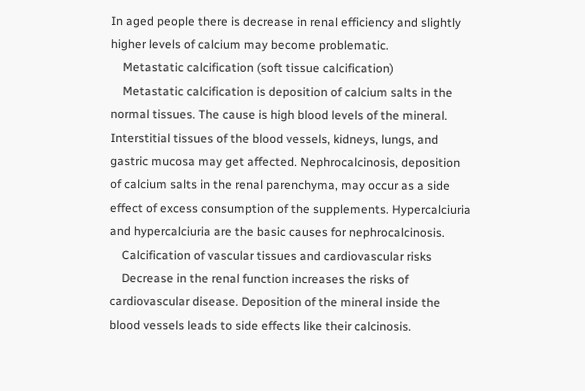In aged people there is decrease in renal efficiency and slightly higher levels of calcium may become problematic.
    Metastatic calcification (soft tissue calcification)
    Metastatic calcification is deposition of calcium salts in the normal tissues. The cause is high blood levels of the mineral. Interstitial tissues of the blood vessels, kidneys, lungs, and gastric mucosa may get affected. Nephrocalcinosis, deposition of calcium salts in the renal parenchyma, may occur as a side effect of excess consumption of the supplements. Hypercalciuria and hypercalciuria are the basic causes for nephrocalcinosis.
    Calcification of vascular tissues and cardiovascular risks
    Decrease in the renal function increases the risks of cardiovascular disease. Deposition of the mineral inside the blood vessels leads to side effects like their calcinosis.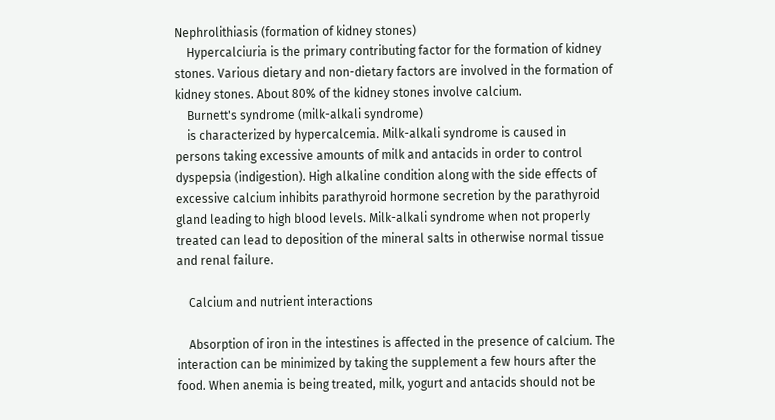Nephrolithiasis (formation of kidney stones)
    Hypercalciuria is the primary contributing factor for the formation of kidney stones. Various dietary and non-dietary factors are involved in the formation of kidney stones. About 80% of the kidney stones involve calcium.
    Burnett's syndrome (milk-alkali syndrome)
    is characterized by hypercalcemia. Milk-alkali syndrome is caused in persons taking excessive amounts of milk and antacids in order to control dyspepsia (indigestion). High alkaline condition along with the side effects of excessive calcium inhibits parathyroid hormone secretion by the parathyroid gland leading to high blood levels. Milk-alkali syndrome when not properly treated can lead to deposition of the mineral salts in otherwise normal tissue and renal failure.

    Calcium and nutrient interactions

    Absorption of iron in the intestines is affected in the presence of calcium. The interaction can be minimized by taking the supplement a few hours after the food. When anemia is being treated, milk, yogurt and antacids should not be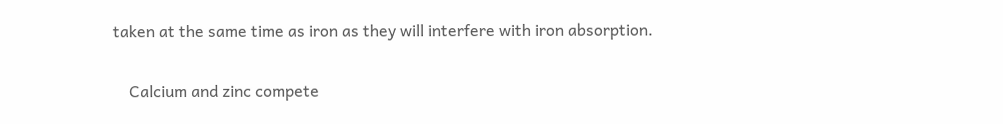taken at the same time as iron as they will interfere with iron absorption.

    Calcium and zinc compete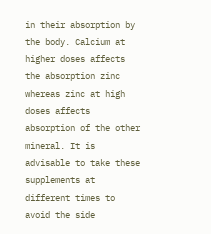in their absorption by the body. Calcium at higher doses affects the absorption zinc whereas zinc at high doses affects absorption of the other mineral. It is advisable to take these supplements at different times to avoid the side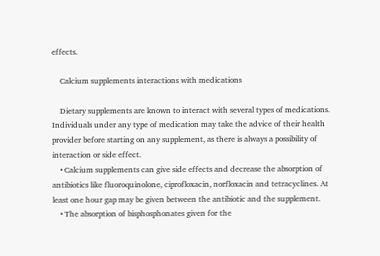effects.

    Calcium supplements interactions with medications

    Dietary supplements are known to interact with several types of medications. Individuals under any type of medication may take the advice of their health provider before starting on any supplement, as there is always a possibility of interaction or side effect.
    • Calcium supplements can give side effects and decrease the absorption of antibiotics like fluoroquinolone, ciprofloxacin, norfloxacin and tetracyclines. At least one hour gap may be given between the antibiotic and the supplement.
    • The absorption of bisphosphonates given for the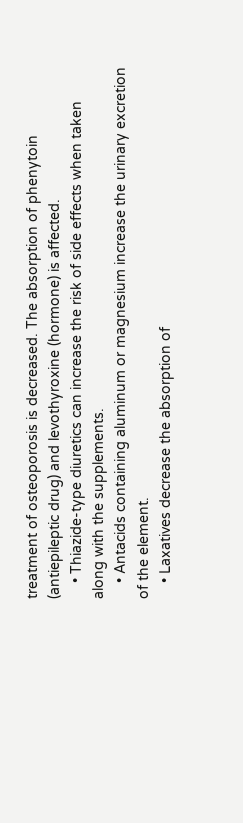treatment of osteoporosis is decreased. The absorption of phenytoin (antiepileptic drug) and levothyroxine (hormone) is affected.
    • Thiazide-type diuretics can increase the risk of side effects when taken along with the supplements.
    • Antacids containing aluminum or magnesium increase the urinary excretion of the element.
    • Laxatives decrease the absorption of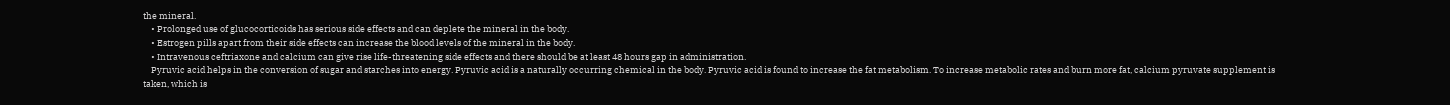the mineral.
    • Prolonged use of glucocorticoids has serious side effects and can deplete the mineral in the body.
    • Estrogen pills apart from their side effects can increase the blood levels of the mineral in the body.
    • Intravenous ceftriaxone and calcium can give rise life-threatening side effects and there should be at least 48 hours gap in administration.
    Pyruvic acid helps in the conversion of sugar and starches into energy. Pyruvic acid is a naturally occurring chemical in the body. Pyruvic acid is found to increase the fat metabolism. To increase metabolic rates and burn more fat, calcium pyruvate supplement is taken, which is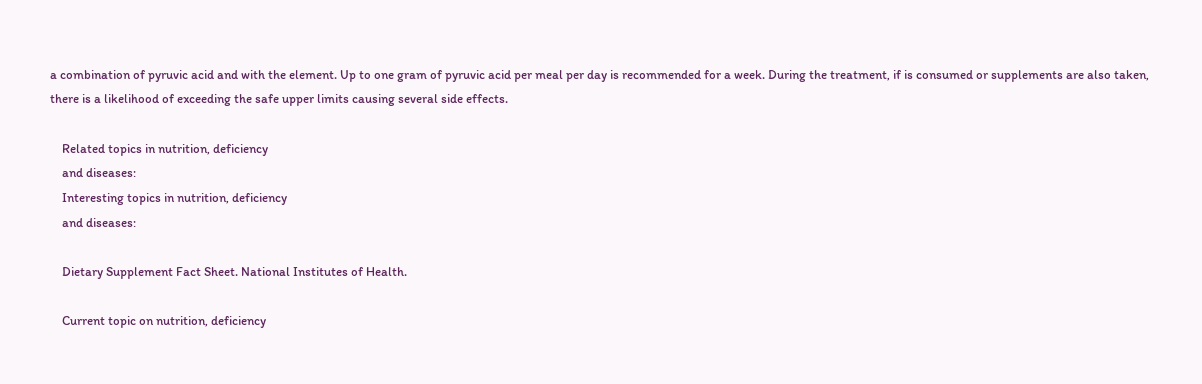a combination of pyruvic acid and with the element. Up to one gram of pyruvic acid per meal per day is recommended for a week. During the treatment, if is consumed or supplements are also taken, there is a likelihood of exceeding the safe upper limits causing several side effects.

    Related topics in nutrition, deficiency
    and diseases:
    Interesting topics in nutrition, deficiency
    and diseases:

    Dietary Supplement Fact Sheet. National Institutes of Health.

    Current topic on nutrition, deficiency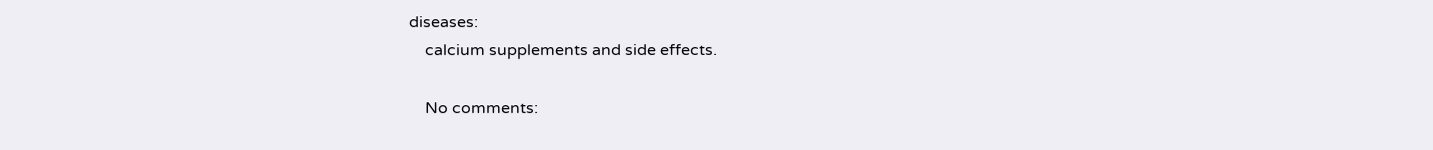diseases:
    calcium supplements and side effects.

    No comments: